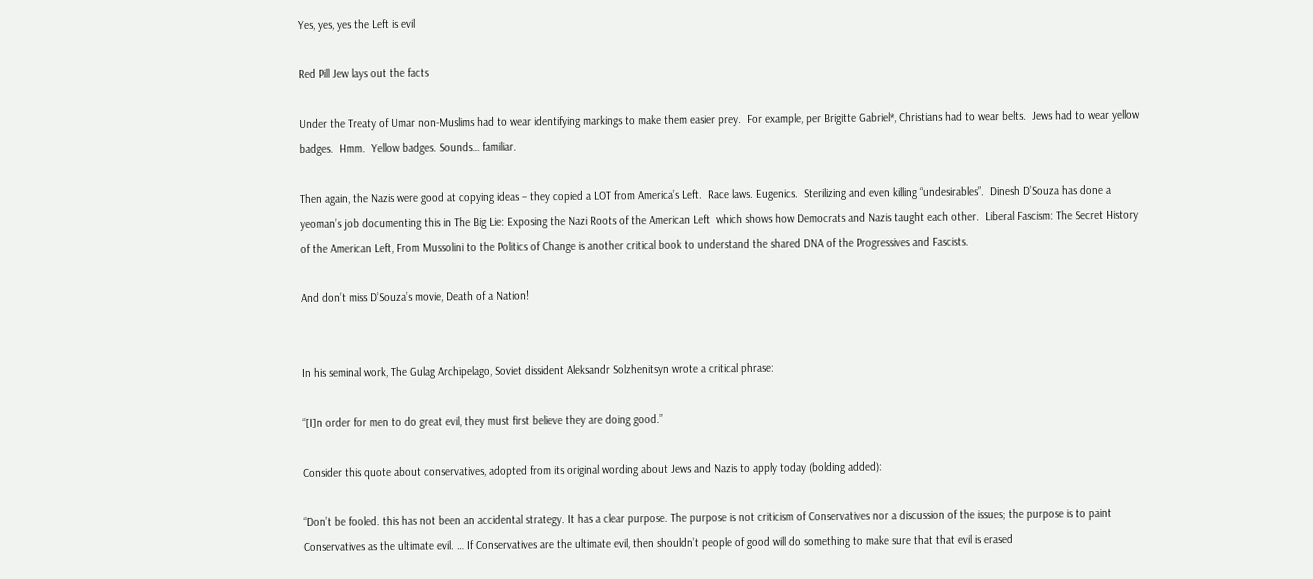Yes, yes, yes the Left is evil

Red Pill Jew lays out the facts

Under the Treaty of Umar non-Muslims had to wear identifying markings to make them easier prey.  For example, per Brigitte Gabriel*, Christians had to wear belts.  Jews had to wear yellow badges.  Hmm.  Yellow badges. Sounds… familiar.

Then again, the Nazis were good at copying ideas – they copied a LOT from America’s Left.  Race laws. Eugenics.  Sterilizing and even killing “undesirables”.  Dinesh D’Souza has done a yeoman’s job documenting this in The Big Lie: Exposing the Nazi Roots of the American Left  which shows how Democrats and Nazis taught each other.  Liberal Fascism: The Secret History of the American Left, From Mussolini to the Politics of Change is another critical book to understand the shared DNA of the Progressives and Fascists.

And don’t miss D’Souza’s movie, Death of a Nation!


In his seminal work, The Gulag Archipelago, Soviet dissident Aleksandr Solzhenitsyn wrote a critical phrase:

“[I]n order for men to do great evil, they must first believe they are doing good.”

Consider this quote about conservatives, adopted from its original wording about Jews and Nazis to apply today (bolding added):

“Don’t be fooled. this has not been an accidental strategy. It has a clear purpose. The purpose is not criticism of Conservatives nor a discussion of the issues; the purpose is to paint Conservatives as the ultimate evil. … If Conservatives are the ultimate evil, then shouldn’t people of good will do something to make sure that that evil is erased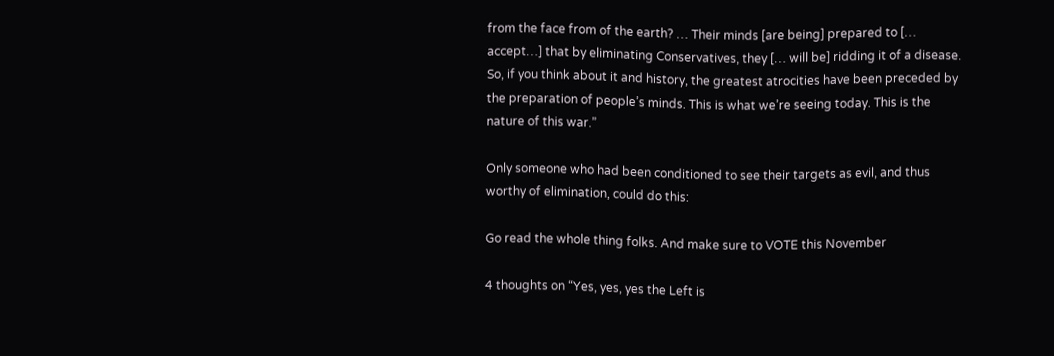from the face from of the earth? … Their minds [are being] prepared to [… accept…] that by eliminating Conservatives, they [… will be] ridding it of a disease. So, if you think about it and history, the greatest atrocities have been preceded by the preparation of people’s minds. This is what we’re seeing today. This is the nature of this war.”

Only someone who had been conditioned to see their targets as evil, and thus worthy of elimination, could do this:

Go read the whole thing folks. And make sure to VOTE this November

4 thoughts on “Yes, yes, yes the Left is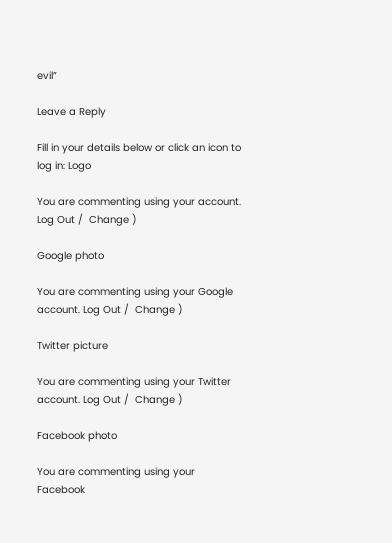evil”

Leave a Reply

Fill in your details below or click an icon to log in: Logo

You are commenting using your account. Log Out /  Change )

Google photo

You are commenting using your Google account. Log Out /  Change )

Twitter picture

You are commenting using your Twitter account. Log Out /  Change )

Facebook photo

You are commenting using your Facebook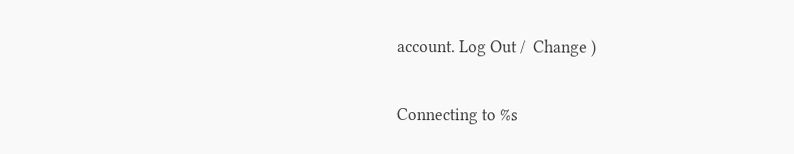account. Log Out /  Change )

Connecting to %s